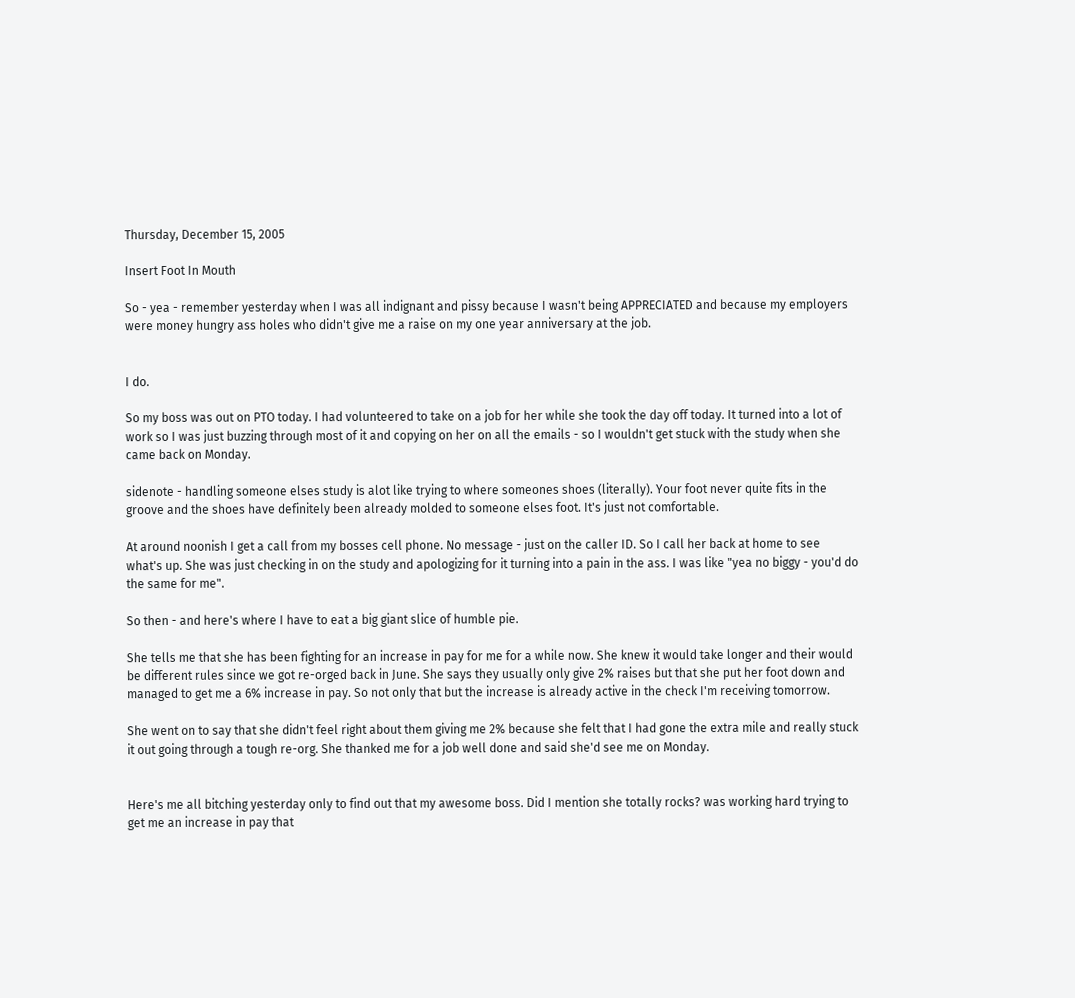Thursday, December 15, 2005

Insert Foot In Mouth

So - yea - remember yesterday when I was all indignant and pissy because I wasn't being APPRECIATED and because my employers were money hungry ass holes who didn't give me a raise on my one year anniversary at the job.


I do.

So my boss was out on PTO today. I had volunteered to take on a job for her while she took the day off today. It turned into a lot of work so I was just buzzing through most of it and copying on her on all the emails - so I wouldn't get stuck with the study when she came back on Monday.

sidenote - handling someone elses study is alot like trying to where someones shoes (literally). Your foot never quite fits in the groove and the shoes have definitely been already molded to someone elses foot. It's just not comfortable.

At around noonish I get a call from my bosses cell phone. No message - just on the caller ID. So I call her back at home to see what's up. She was just checking in on the study and apologizing for it turning into a pain in the ass. I was like "yea no biggy - you'd do the same for me".

So then - and here's where I have to eat a big giant slice of humble pie.

She tells me that she has been fighting for an increase in pay for me for a while now. She knew it would take longer and their would be different rules since we got re-orged back in June. She says they usually only give 2% raises but that she put her foot down and managed to get me a 6% increase in pay. So not only that but the increase is already active in the check I'm receiving tomorrow.

She went on to say that she didn't feel right about them giving me 2% because she felt that I had gone the extra mile and really stuck it out going through a tough re-org. She thanked me for a job well done and said she'd see me on Monday.


Here's me all bitching yesterday only to find out that my awesome boss. Did I mention she totally rocks? was working hard trying to get me an increase in pay that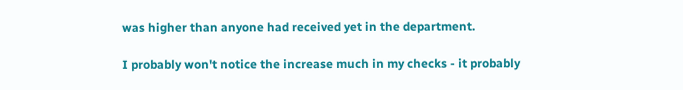was higher than anyone had received yet in the department.

I probably won't notice the increase much in my checks - it probably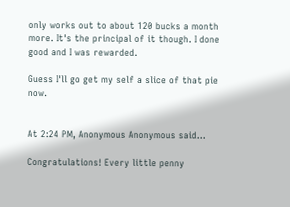only works out to about 120 bucks a month more. It's the principal of it though. I done good and I was rewarded.

Guess I'll go get my self a slice of that pie now.


At 2:24 PM, Anonymous Anonymous said...

Congratulations! Every little penny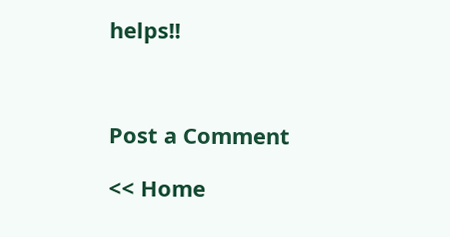helps!!



Post a Comment

<< Home